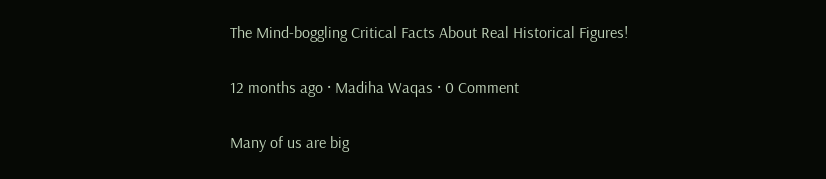The Mind-boggling Critical Facts About Real Historical Figures!

12 months ago · Madiha Waqas · 0 Comment

Many of us are big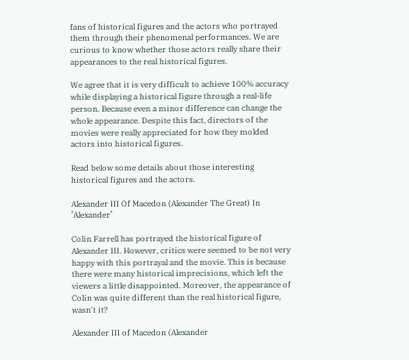fans of historical figures and the actors who portrayed them through their phenomenal performances. We are curious to know whether those actors really share their appearances to the real historical figures.

We agree that it is very difficult to achieve 100% accuracy while displaying a historical figure through a real-life person. Because even a minor difference can change the whole appearance. Despite this fact, directors of the movies were really appreciated for how they molded actors into historical figures.

Read below some details about those interesting historical figures and the actors.

Alexander III Of Macedon (Alexander The Great) In ’Alexander’

Colin Farrell has portrayed the historical figure of Alexander III. However, critics were seemed to be not very happy with this portrayal and the movie. This is because there were many historical imprecisions, which left the viewers a little disappointed. Moreover, the appearance of Colin was quite different than the real historical figure, wasn't it?

Alexander III of Macedon (Alexander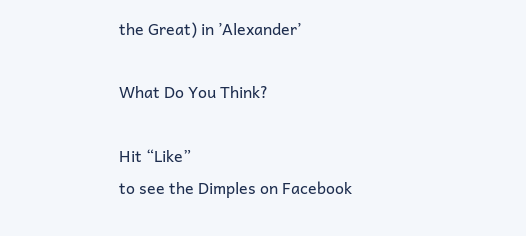the Great) in ’Alexander’

What Do You Think?

Hit “Like”
to see the Dimples on Facebook